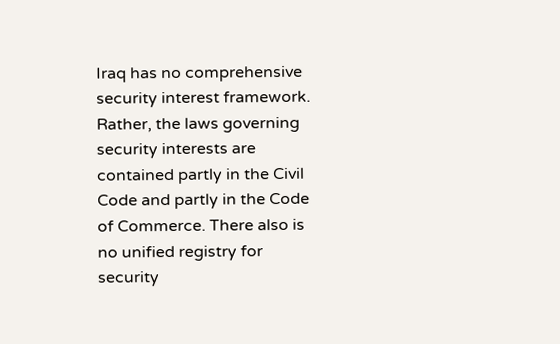Iraq has no comprehensive security interest framework. Rather, the laws governing security interests are contained partly in the Civil Code and partly in the Code of Commerce. There also is no unified registry for security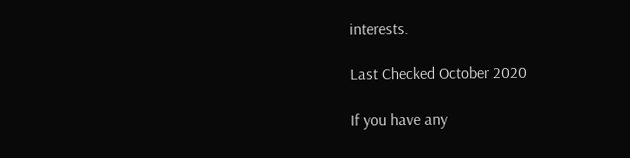interests.

Last Checked October 2020

If you have any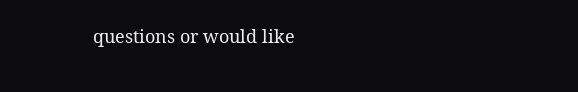questions or would like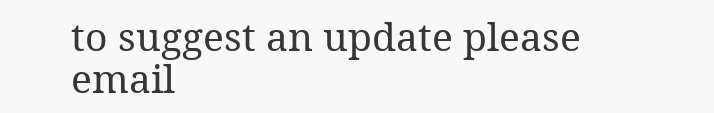to suggest an update please email